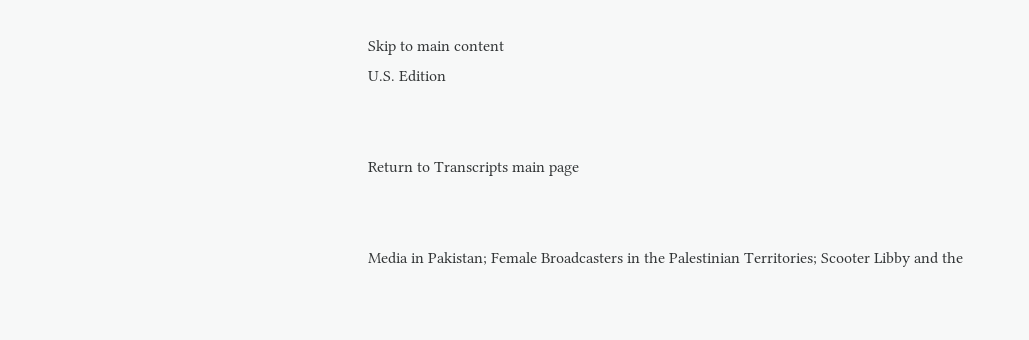Skip to main content
U.S. Edition


Return to Transcripts main page


Media in Pakistan; Female Broadcasters in the Palestinian Territories; Scooter Libby and the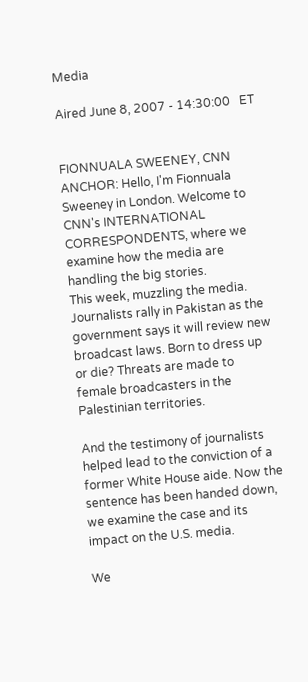Media

Aired June 8, 2007 - 14:30:00   ET


FIONNUALA SWEENEY, CNN ANCHOR: Hello, I'm Fionnuala Sweeney in London. Welcome to CNN's INTERNATIONAL CORRESPONDENTS, where we examine how the media are handling the big stories.
This week, muzzling the media. Journalists rally in Pakistan as the government says it will review new broadcast laws. Born to dress up or die? Threats are made to female broadcasters in the Palestinian territories.

And the testimony of journalists helped lead to the conviction of a former White House aide. Now the sentence has been handed down, we examine the case and its impact on the U.S. media.

We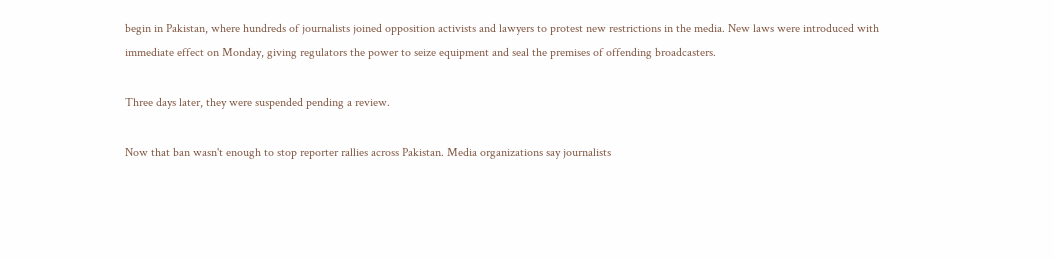begin in Pakistan, where hundreds of journalists joined opposition activists and lawyers to protest new restrictions in the media. New laws were introduced with immediate effect on Monday, giving regulators the power to seize equipment and seal the premises of offending broadcasters.

Three days later, they were suspended pending a review.

Now that ban wasn't enough to stop reporter rallies across Pakistan. Media organizations say journalists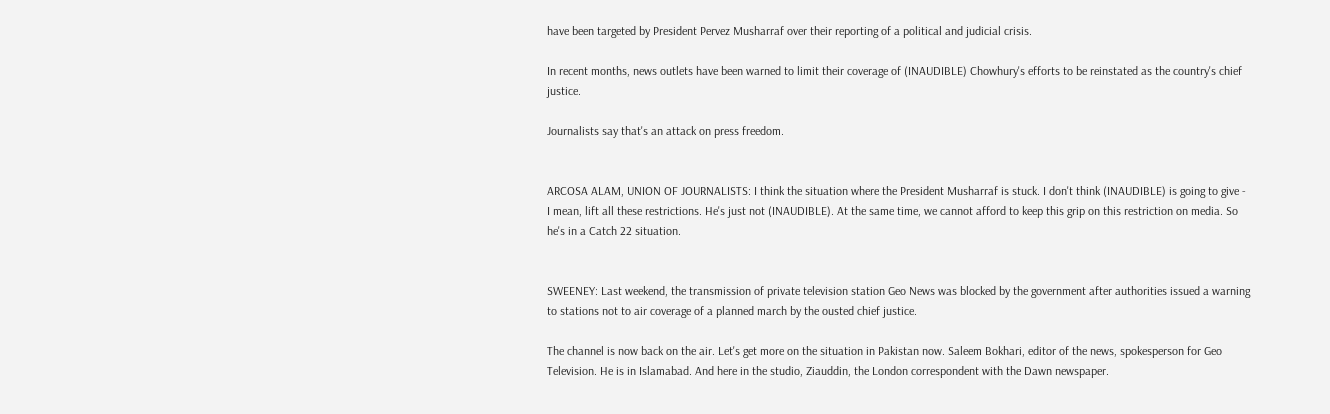have been targeted by President Pervez Musharraf over their reporting of a political and judicial crisis.

In recent months, news outlets have been warned to limit their coverage of (INAUDIBLE) Chowhury's efforts to be reinstated as the country's chief justice.

Journalists say that's an attack on press freedom.


ARCOSA ALAM, UNION OF JOURNALISTS: I think the situation where the President Musharraf is stuck. I don't think (INAUDIBLE) is going to give - I mean, lift all these restrictions. He's just not (INAUDIBLE). At the same time, we cannot afford to keep this grip on this restriction on media. So he's in a Catch 22 situation.


SWEENEY: Last weekend, the transmission of private television station Geo News was blocked by the government after authorities issued a warning to stations not to air coverage of a planned march by the ousted chief justice.

The channel is now back on the air. Let's get more on the situation in Pakistan now. Saleem Bokhari, editor of the news, spokesperson for Geo Television. He is in Islamabad. And here in the studio, Ziauddin, the London correspondent with the Dawn newspaper.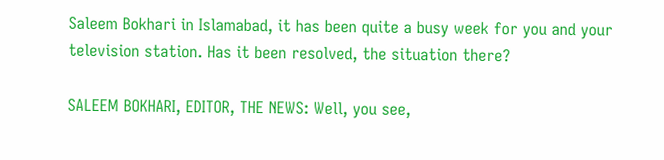Saleem Bokhari in Islamabad, it has been quite a busy week for you and your television station. Has it been resolved, the situation there?

SALEEM BOKHARI, EDITOR, THE NEWS: Well, you see,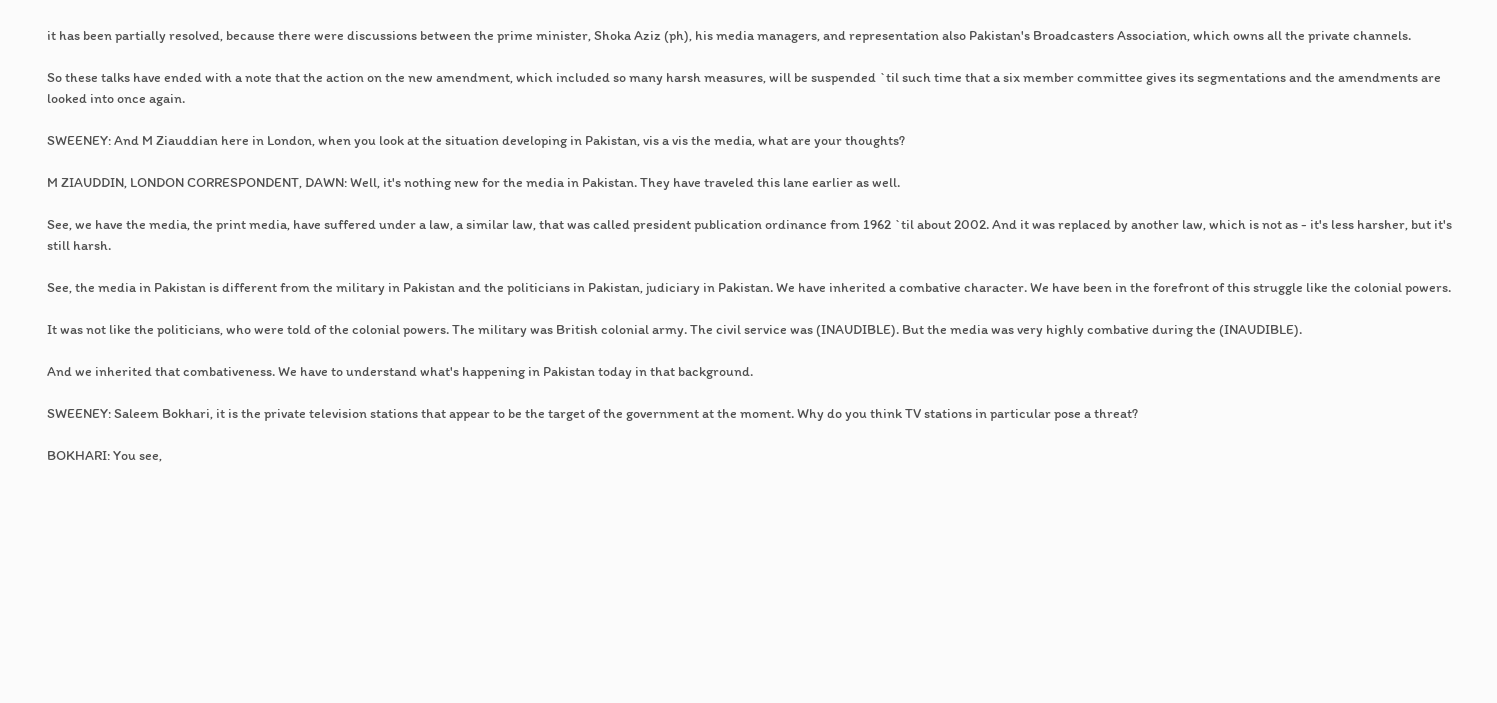it has been partially resolved, because there were discussions between the prime minister, Shoka Aziz (ph), his media managers, and representation also Pakistan's Broadcasters Association, which owns all the private channels.

So these talks have ended with a note that the action on the new amendment, which included so many harsh measures, will be suspended `til such time that a six member committee gives its segmentations and the amendments are looked into once again.

SWEENEY: And M Ziauddian here in London, when you look at the situation developing in Pakistan, vis a vis the media, what are your thoughts?

M ZIAUDDIN, LONDON CORRESPONDENT, DAWN: Well, it's nothing new for the media in Pakistan. They have traveled this lane earlier as well.

See, we have the media, the print media, have suffered under a law, a similar law, that was called president publication ordinance from 1962 `til about 2002. And it was replaced by another law, which is not as - it's less harsher, but it's still harsh.

See, the media in Pakistan is different from the military in Pakistan and the politicians in Pakistan, judiciary in Pakistan. We have inherited a combative character. We have been in the forefront of this struggle like the colonial powers.

It was not like the politicians, who were told of the colonial powers. The military was British colonial army. The civil service was (INAUDIBLE). But the media was very highly combative during the (INAUDIBLE).

And we inherited that combativeness. We have to understand what's happening in Pakistan today in that background.

SWEENEY: Saleem Bokhari, it is the private television stations that appear to be the target of the government at the moment. Why do you think TV stations in particular pose a threat?

BOKHARI: You see,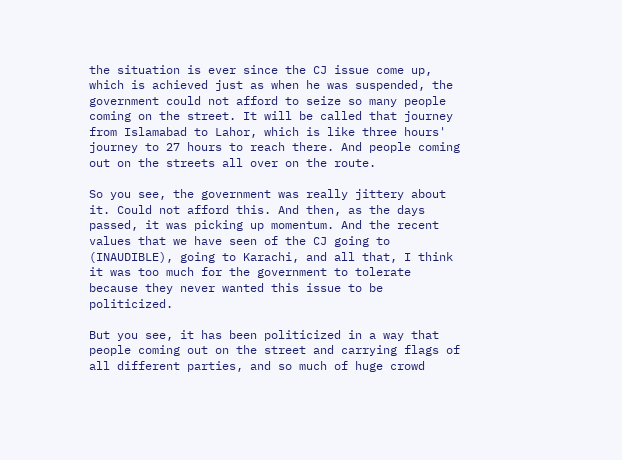the situation is ever since the CJ issue come up, which is achieved just as when he was suspended, the government could not afford to seize so many people coming on the street. It will be called that journey from Islamabad to Lahor, which is like three hours' journey to 27 hours to reach there. And people coming out on the streets all over on the route.

So you see, the government was really jittery about it. Could not afford this. And then, as the days passed, it was picking up momentum. And the recent values that we have seen of the CJ going to (INAUDIBLE), going to Karachi, and all that, I think it was too much for the government to tolerate because they never wanted this issue to be politicized.

But you see, it has been politicized in a way that people coming out on the street and carrying flags of all different parties, and so much of huge crowd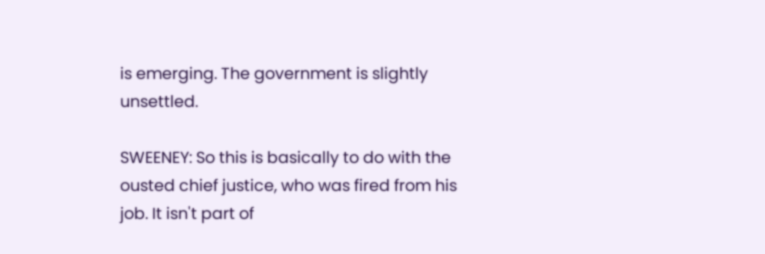is emerging. The government is slightly unsettled.

SWEENEY: So this is basically to do with the ousted chief justice, who was fired from his job. It isn't part of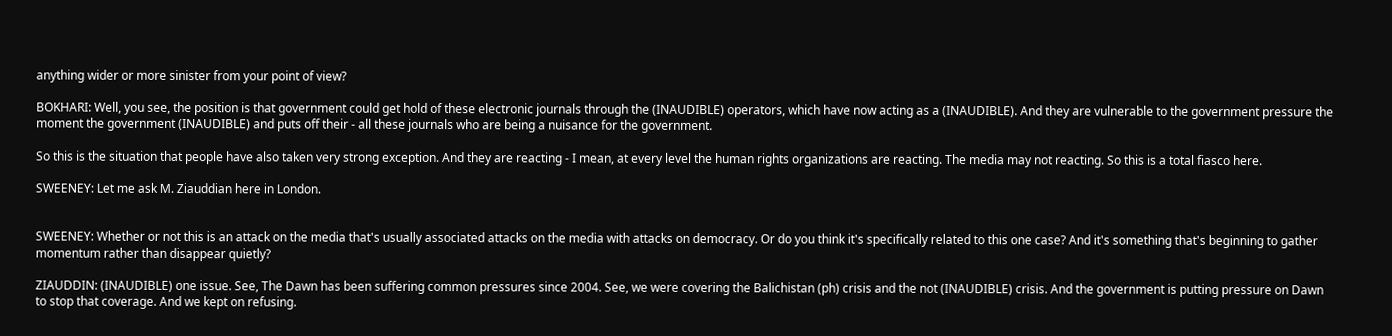anything wider or more sinister from your point of view?

BOKHARI: Well, you see, the position is that government could get hold of these electronic journals through the (INAUDIBLE) operators, which have now acting as a (INAUDIBLE). And they are vulnerable to the government pressure the moment the government (INAUDIBLE) and puts off their - all these journals who are being a nuisance for the government.

So this is the situation that people have also taken very strong exception. And they are reacting - I mean, at every level the human rights organizations are reacting. The media may not reacting. So this is a total fiasco here.

SWEENEY: Let me ask M. Ziauddian here in London.


SWEENEY: Whether or not this is an attack on the media that's usually associated attacks on the media with attacks on democracy. Or do you think it's specifically related to this one case? And it's something that's beginning to gather momentum rather than disappear quietly?

ZIAUDDIN: (INAUDIBLE) one issue. See, The Dawn has been suffering common pressures since 2004. See, we were covering the Balichistan (ph) crisis and the not (INAUDIBLE) crisis. And the government is putting pressure on Dawn to stop that coverage. And we kept on refusing.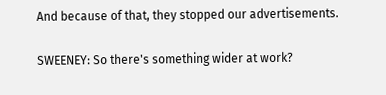And because of that, they stopped our advertisements.

SWEENEY: So there's something wider at work?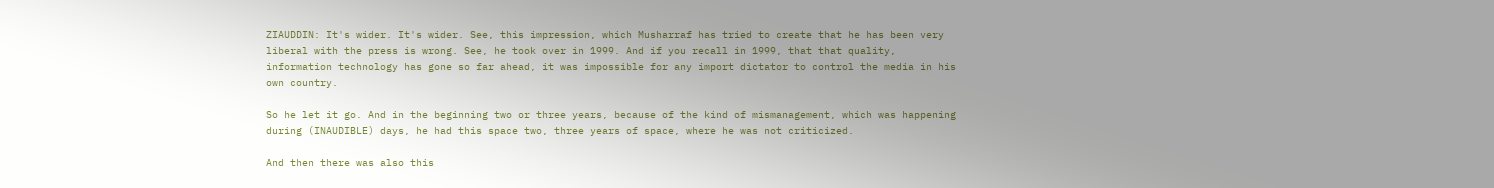ZIAUDDIN: It's wider. It's wider. See, this impression, which Musharraf has tried to create that he has been very liberal with the press is wrong. See, he took over in 1999. And if you recall in 1999, that that quality, information technology has gone so far ahead, it was impossible for any import dictator to control the media in his own country.

So he let it go. And in the beginning two or three years, because of the kind of mismanagement, which was happening during (INAUDIBLE) days, he had this space two, three years of space, where he was not criticized.

And then there was also this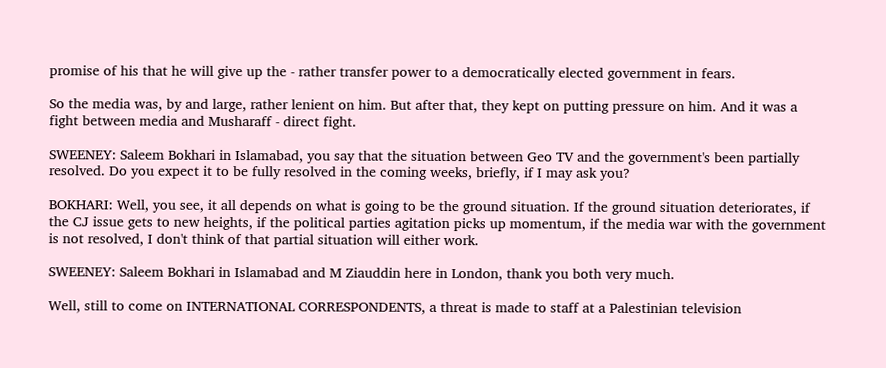promise of his that he will give up the - rather transfer power to a democratically elected government in fears.

So the media was, by and large, rather lenient on him. But after that, they kept on putting pressure on him. And it was a fight between media and Musharaff - direct fight.

SWEENEY: Saleem Bokhari in Islamabad, you say that the situation between Geo TV and the government's been partially resolved. Do you expect it to be fully resolved in the coming weeks, briefly, if I may ask you?

BOKHARI: Well, you see, it all depends on what is going to be the ground situation. If the ground situation deteriorates, if the CJ issue gets to new heights, if the political parties agitation picks up momentum, if the media war with the government is not resolved, I don't think of that partial situation will either work.

SWEENEY: Saleem Bokhari in Islamabad and M Ziauddin here in London, thank you both very much.

Well, still to come on INTERNATIONAL CORRESPONDENTS, a threat is made to staff at a Palestinian television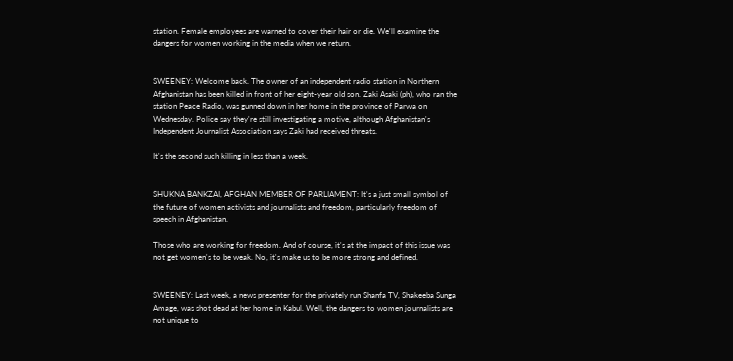station. Female employees are warned to cover their hair or die. We'll examine the dangers for women working in the media when we return.


SWEENEY: Welcome back. The owner of an independent radio station in Northern Afghanistan has been killed in front of her eight-year old son. Zaki Asaki (ph), who ran the station Peace Radio, was gunned down in her home in the province of Parwa on Wednesday. Police say they're still investigating a motive, although Afghanistan's Independent Journalist Association says Zaki had received threats.

It's the second such killing in less than a week.


SHUKNA BANKZAI, AFGHAN MEMBER OF PARLIAMENT: It's a just small symbol of the future of women activists and journalists and freedom, particularly freedom of speech in Afghanistan.

Those who are working for freedom. And of course, it's at the impact of this issue was not get women's to be weak. No, it's make us to be more strong and defined.


SWEENEY: Last week, a news presenter for the privately run Shanfa TV, Shakeeba Sunga Amage, was shot dead at her home in Kabul. Well, the dangers to women journalists are not unique to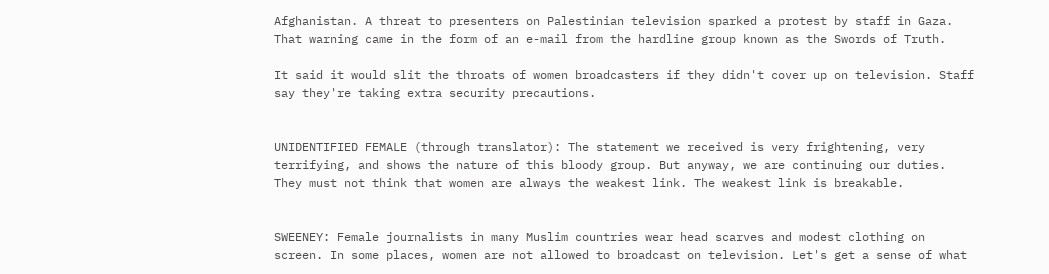Afghanistan. A threat to presenters on Palestinian television sparked a protest by staff in Gaza. That warning came in the form of an e-mail from the hardline group known as the Swords of Truth.

It said it would slit the throats of women broadcasters if they didn't cover up on television. Staff say they're taking extra security precautions.


UNIDENTIFIED FEMALE (through translator): The statement we received is very frightening, very terrifying, and shows the nature of this bloody group. But anyway, we are continuing our duties. They must not think that women are always the weakest link. The weakest link is breakable.


SWEENEY: Female journalists in many Muslim countries wear head scarves and modest clothing on screen. In some places, women are not allowed to broadcast on television. Let's get a sense of what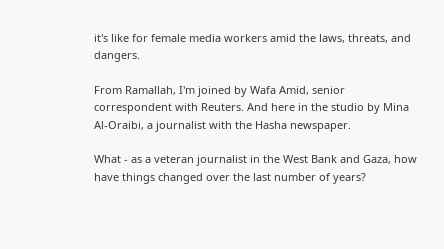it's like for female media workers amid the laws, threats, and dangers.

From Ramallah, I'm joined by Wafa Amid, senior correspondent with Reuters. And here in the studio by Mina Al-Oraibi, a journalist with the Hasha newspaper.

What - as a veteran journalist in the West Bank and Gaza, how have things changed over the last number of years?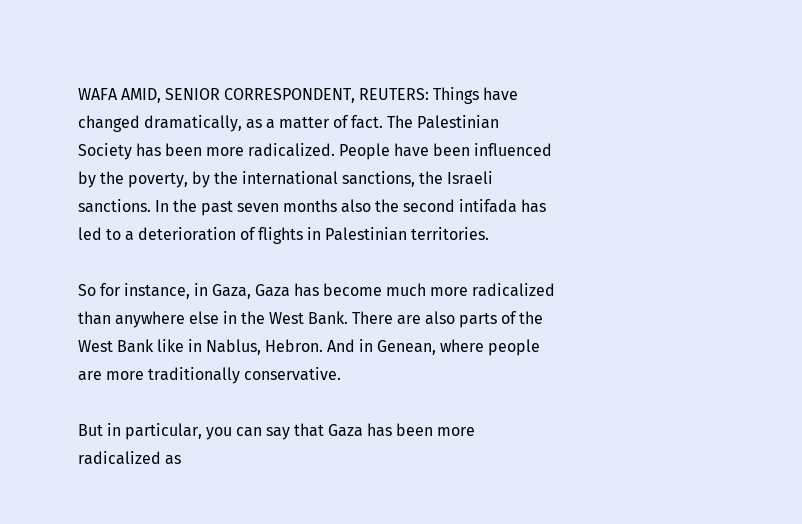WAFA AMID, SENIOR CORRESPONDENT, REUTERS: Things have changed dramatically, as a matter of fact. The Palestinian Society has been more radicalized. People have been influenced by the poverty, by the international sanctions, the Israeli sanctions. In the past seven months also the second intifada has led to a deterioration of flights in Palestinian territories.

So for instance, in Gaza, Gaza has become much more radicalized than anywhere else in the West Bank. There are also parts of the West Bank like in Nablus, Hebron. And in Genean, where people are more traditionally conservative.

But in particular, you can say that Gaza has been more radicalized as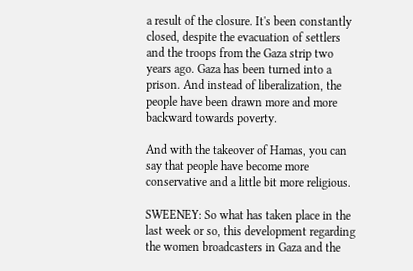a result of the closure. It's been constantly closed, despite the evacuation of settlers and the troops from the Gaza strip two years ago. Gaza has been turned into a prison. And instead of liberalization, the people have been drawn more and more backward towards poverty.

And with the takeover of Hamas, you can say that people have become more conservative and a little bit more religious.

SWEENEY: So what has taken place in the last week or so, this development regarding the women broadcasters in Gaza and the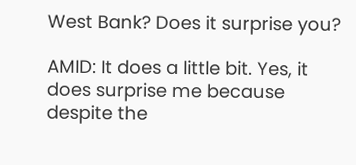West Bank? Does it surprise you?

AMID: It does a little bit. Yes, it does surprise me because despite the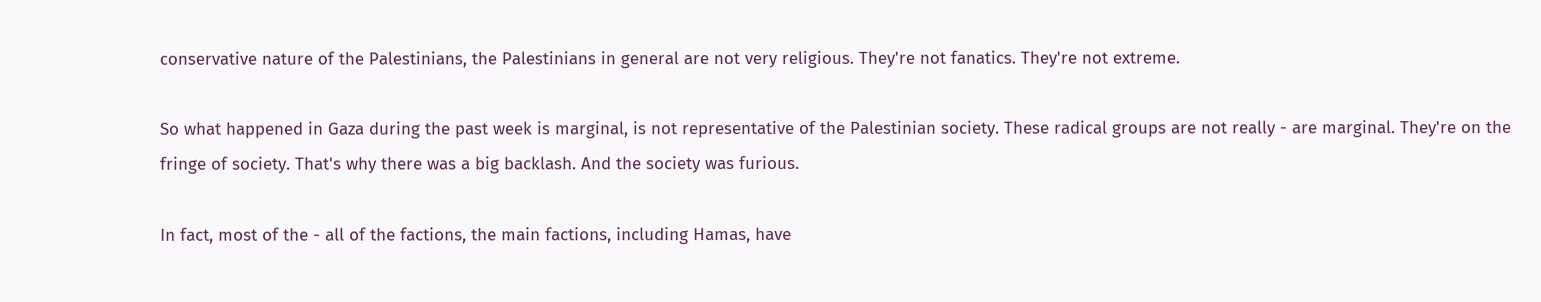conservative nature of the Palestinians, the Palestinians in general are not very religious. They're not fanatics. They're not extreme.

So what happened in Gaza during the past week is marginal, is not representative of the Palestinian society. These radical groups are not really - are marginal. They're on the fringe of society. That's why there was a big backlash. And the society was furious.

In fact, most of the - all of the factions, the main factions, including Hamas, have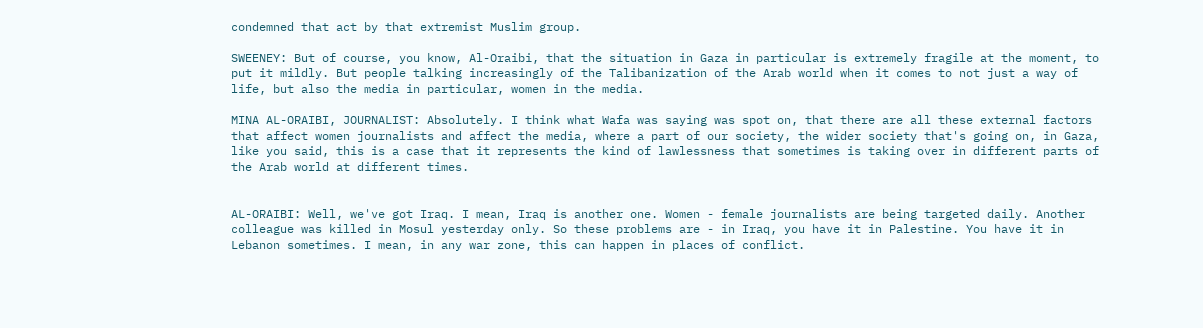condemned that act by that extremist Muslim group.

SWEENEY: But of course, you know, Al-Oraibi, that the situation in Gaza in particular is extremely fragile at the moment, to put it mildly. But people talking increasingly of the Talibanization of the Arab world when it comes to not just a way of life, but also the media in particular, women in the media.

MINA AL-ORAIBI, JOURNALIST: Absolutely. I think what Wafa was saying was spot on, that there are all these external factors that affect women journalists and affect the media, where a part of our society, the wider society that's going on, in Gaza, like you said, this is a case that it represents the kind of lawlessness that sometimes is taking over in different parts of the Arab world at different times.


AL-ORAIBI: Well, we've got Iraq. I mean, Iraq is another one. Women - female journalists are being targeted daily. Another colleague was killed in Mosul yesterday only. So these problems are - in Iraq, you have it in Palestine. You have it in Lebanon sometimes. I mean, in any war zone, this can happen in places of conflict.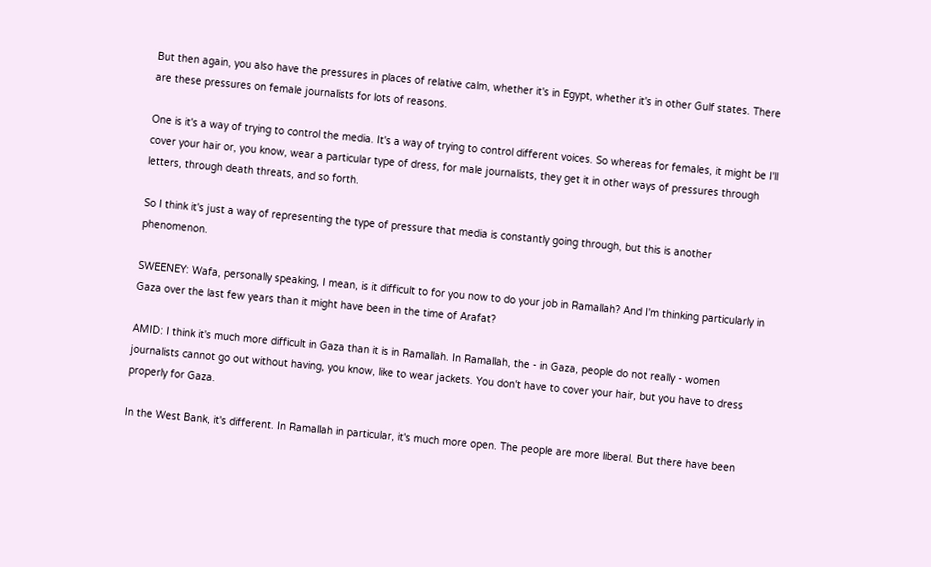But then again, you also have the pressures in places of relative calm, whether it's in Egypt, whether it's in other Gulf states. There are these pressures on female journalists for lots of reasons.

One is it's a way of trying to control the media. It's a way of trying to control different voices. So whereas for females, it might be I'll cover your hair or, you know, wear a particular type of dress, for male journalists, they get it in other ways of pressures through letters, through death threats, and so forth.

So I think it's just a way of representing the type of pressure that media is constantly going through, but this is another phenomenon.

SWEENEY: Wafa, personally speaking, I mean, is it difficult to for you now to do your job in Ramallah? And I'm thinking particularly in Gaza over the last few years than it might have been in the time of Arafat?

AMID: I think it's much more difficult in Gaza than it is in Ramallah. In Ramallah, the - in Gaza, people do not really - women journalists cannot go out without having, you know, like to wear jackets. You don't have to cover your hair, but you have to dress properly for Gaza.

In the West Bank, it's different. In Ramallah in particular, it's much more open. The people are more liberal. But there have been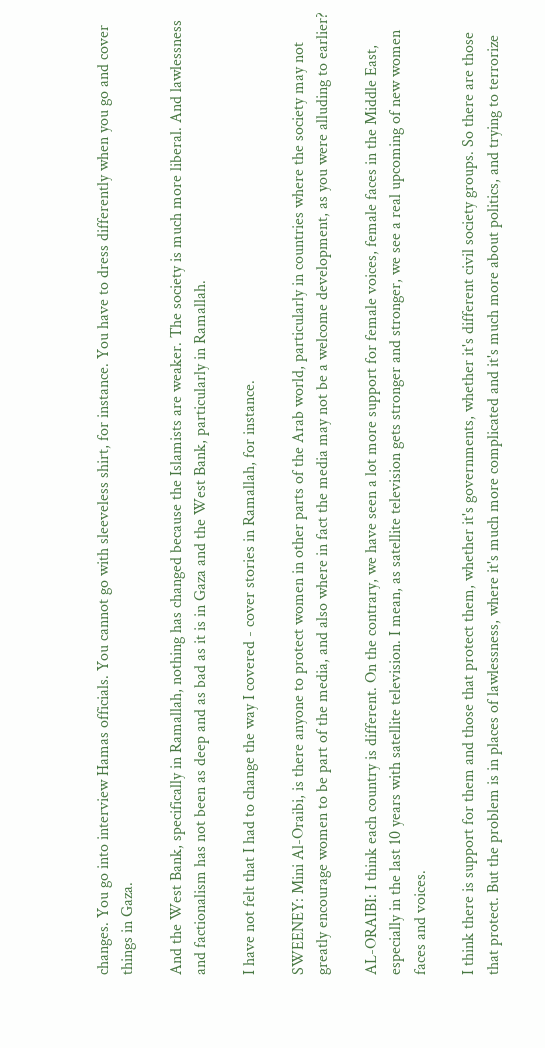changes. You go into interview Hamas officials. You cannot go with sleeveless shirt, for instance. You have to dress differently when you go and cover things in Gaza.

And the West Bank, specifically in Ramallah, nothing has changed because the Islamists are weaker. The society is much more liberal. And lawlessness and factionalism has not been as deep and as bad as it is in Gaza and the West Bank, particularly in Ramallah.

I have not felt that I had to change the way I covered - cover stories in Ramallah, for instance.

SWEENEY: Mini Al-Oraibi, is there anyone to protect women in other parts of the Arab world, particularly in countries where the society may not greatly encourage women to be part of the media, and also where in fact the media may not be a welcome development, as you were alluding to earlier?

AL-ORAIBI: I think each country is different. On the contrary, we have seen a lot more support for female voices, female faces in the Middle East, especially in the last 10 years with satellite television. I mean, as satellite television gets stronger and stronger, we see a real upcoming of new women faces and voices.

I think there is support for them and those that protect them, whether it's governments, whether it's different civil society groups. So there are those that protect. But the problem is in places of lawlessness, where it's much more complicated and it's much more about politics, and trying to terrorize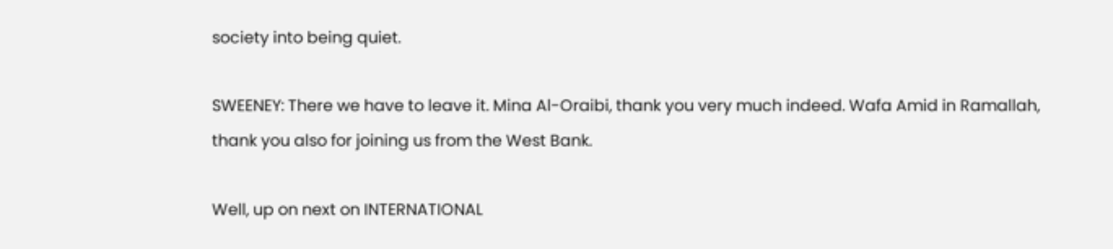society into being quiet.

SWEENEY: There we have to leave it. Mina Al-Oraibi, thank you very much indeed. Wafa Amid in Ramallah, thank you also for joining us from the West Bank.

Well, up on next on INTERNATIONAL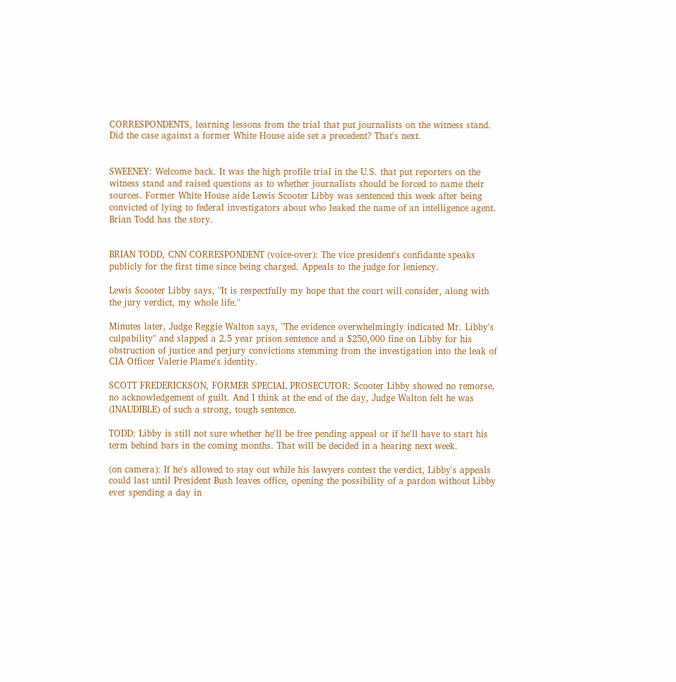CORRESPONDENTS, learning lessons from the trial that put journalists on the witness stand. Did the case against a former White House aide set a precedent? That's next.


SWEENEY: Welcome back. It was the high profile trial in the U.S. that put reporters on the witness stand and raised questions as to whether journalists should be forced to name their sources. Former White House aide Lewis Scooter Libby was sentenced this week after being convicted of lying to federal investigators about who leaked the name of an intelligence agent. Brian Todd has the story.


BRIAN TODD, CNN CORRESPONDENT (voice-over): The vice president's confidante speaks publicly for the first time since being charged. Appeals to the judge for leniency.

Lewis Scooter Libby says, "It is respectfully my hope that the court will consider, along with the jury verdict, my whole life."

Minutes later, Judge Reggie Walton says, "The evidence overwhelmingly indicated Mr. Libby's culpability" and slapped a 2.5 year prison sentence and a $250,000 fine on Libby for his obstruction of justice and perjury convictions stemming from the investigation into the leak of CIA Officer Valerie Plame's identity.

SCOTT FREDERICKSON, FORMER SPECIAL PROSECUTOR: Scooter Libby showed no remorse, no acknowledgement of guilt. And I think at the end of the day, Judge Walton felt he was (INAUDIBLE) of such a strong, tough sentence.

TODD: Libby is still not sure whether he'll be free pending appeal or if he'll have to start his term behind bars in the coming months. That will be decided in a hearing next week.

(on camera): If he's allowed to stay out while his lawyers contest the verdict, Libby's appeals could last until President Bush leaves office, opening the possibility of a pardon without Libby ever spending a day in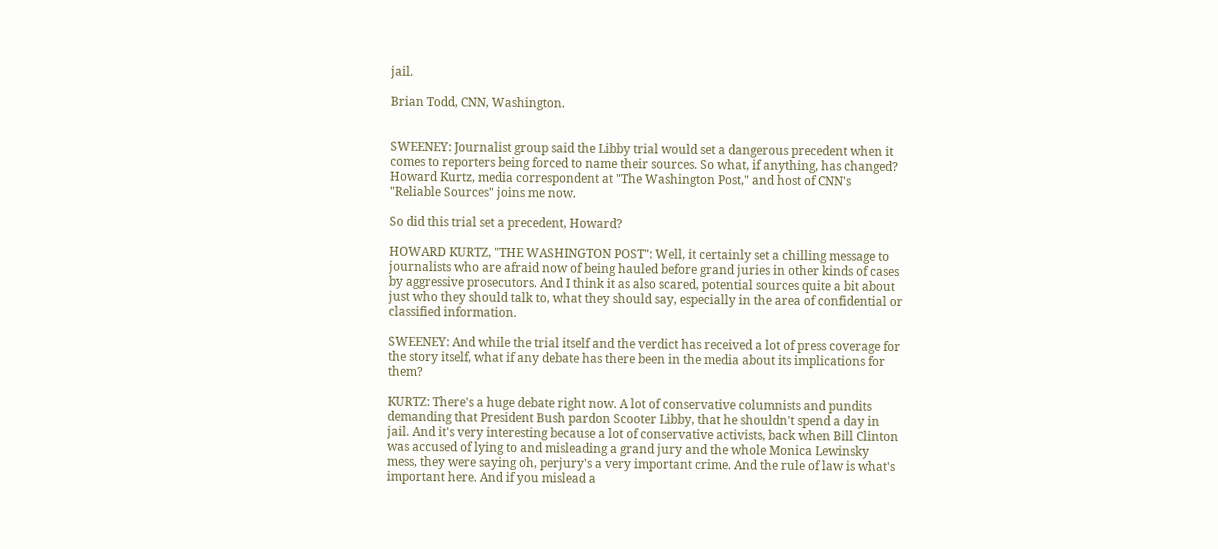jail.

Brian Todd, CNN, Washington.


SWEENEY: Journalist group said the Libby trial would set a dangerous precedent when it comes to reporters being forced to name their sources. So what, if anything, has changed? Howard Kurtz, media correspondent at "The Washington Post," and host of CNN's "Reliable Sources" joins me now.

So did this trial set a precedent, Howard?

HOWARD KURTZ, "THE WASHINGTON POST": Well, it certainly set a chilling message to journalists who are afraid now of being hauled before grand juries in other kinds of cases by aggressive prosecutors. And I think it as also scared, potential sources quite a bit about just who they should talk to, what they should say, especially in the area of confidential or classified information.

SWEENEY: And while the trial itself and the verdict has received a lot of press coverage for the story itself, what if any debate has there been in the media about its implications for them?

KURTZ: There's a huge debate right now. A lot of conservative columnists and pundits demanding that President Bush pardon Scooter Libby, that he shouldn't spend a day in jail. And it's very interesting because a lot of conservative activists, back when Bill Clinton was accused of lying to and misleading a grand jury and the whole Monica Lewinsky mess, they were saying oh, perjury's a very important crime. And the rule of law is what's important here. And if you mislead a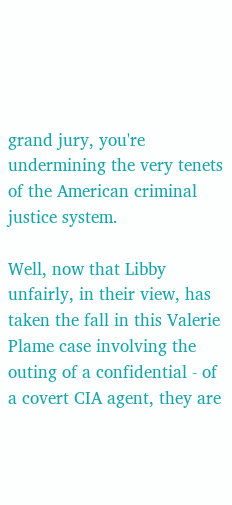grand jury, you're undermining the very tenets of the American criminal justice system.

Well, now that Libby unfairly, in their view, has taken the fall in this Valerie Plame case involving the outing of a confidential - of a covert CIA agent, they are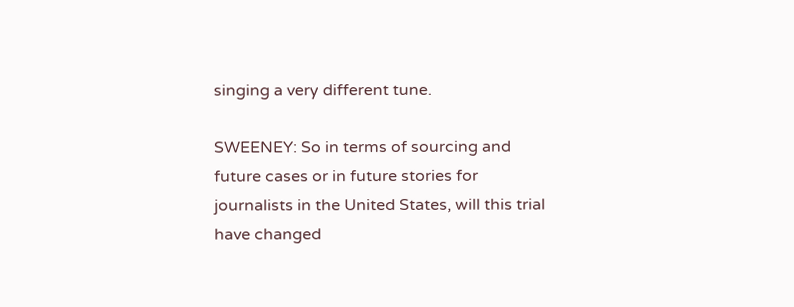singing a very different tune.

SWEENEY: So in terms of sourcing and future cases or in future stories for journalists in the United States, will this trial have changed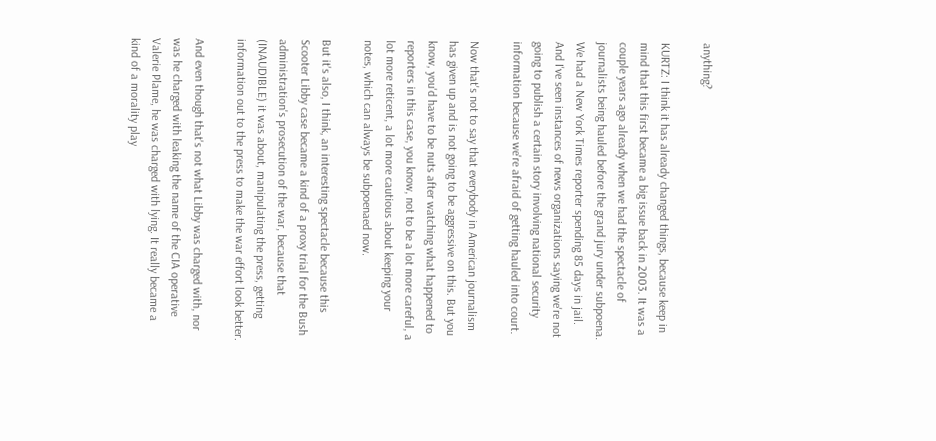anything?

KURTZ: I think it has already changed things, because keep in mind that this first became a big issue back in 2003. It was a couple years ago already when we had the spectacle of journalists being hauled before the grand jury under subpoena. We had a New York Times reporter spending 85 days in jail. And I've seen instances of news organizations saying we're not going to publish a certain story involving national security information because we're afraid of getting hauled into court.

Now that's not to say that everybody in American journalism has given up and is not going to be aggressive on this. But you know, you'd have to be nuts after watching what happened to reporters in this case, you know, not to be a lot more careful, a lot more reticent, a lot more cautious about keeping your notes, which can always be subpoenaed now.

But it's also, I think, an interesting spectacle because this Scooter Libby case became a kind of a proxy trial for the Bush administration's prosecution of the war, because that (INAUDIBLE) it was about, manipulating the press, getting information out to the press to make the war effort look better.

And even though that's not what Libby was charged with, nor was he charged with leaking the name of the CIA operative Valerie Plame, he was charged with lying. It really became a kind of a morality play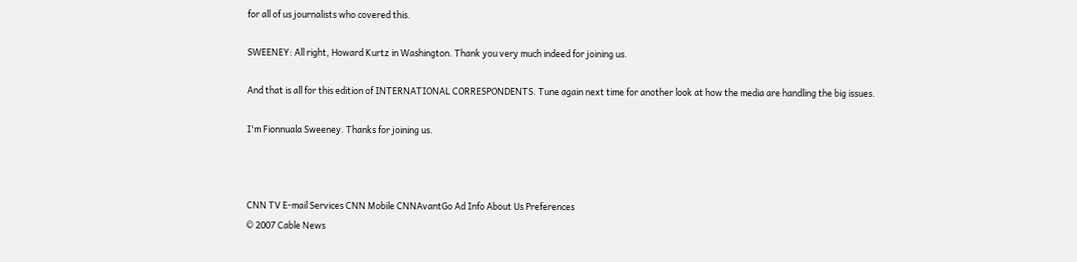for all of us journalists who covered this.

SWEENEY: All right, Howard Kurtz in Washington. Thank you very much indeed for joining us.

And that is all for this edition of INTERNATIONAL CORRESPONDENTS. Tune again next time for another look at how the media are handling the big issues.

I'm Fionnuala Sweeney. Thanks for joining us.



CNN TV E-mail Services CNN Mobile CNNAvantGo Ad Info About Us Preferences
© 2007 Cable News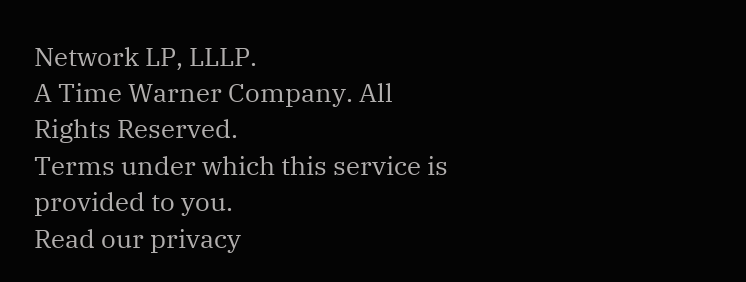Network LP, LLLP.
A Time Warner Company. All Rights Reserved.
Terms under which this service is provided to you.
Read our privacy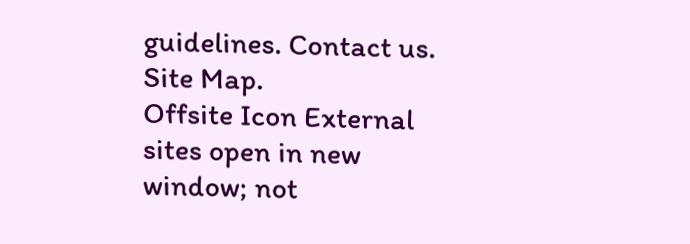guidelines. Contact us. Site Map.
Offsite Icon External sites open in new window; not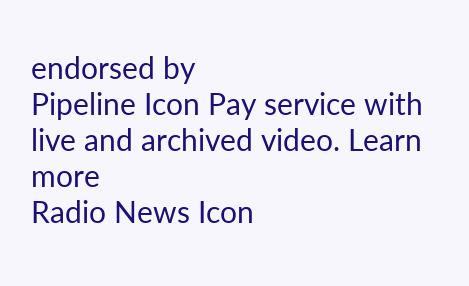endorsed by
Pipeline Icon Pay service with live and archived video. Learn more
Radio News Icon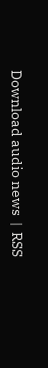Download audio news  |  RSS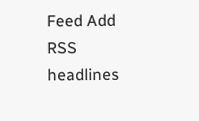Feed Add RSS headlines